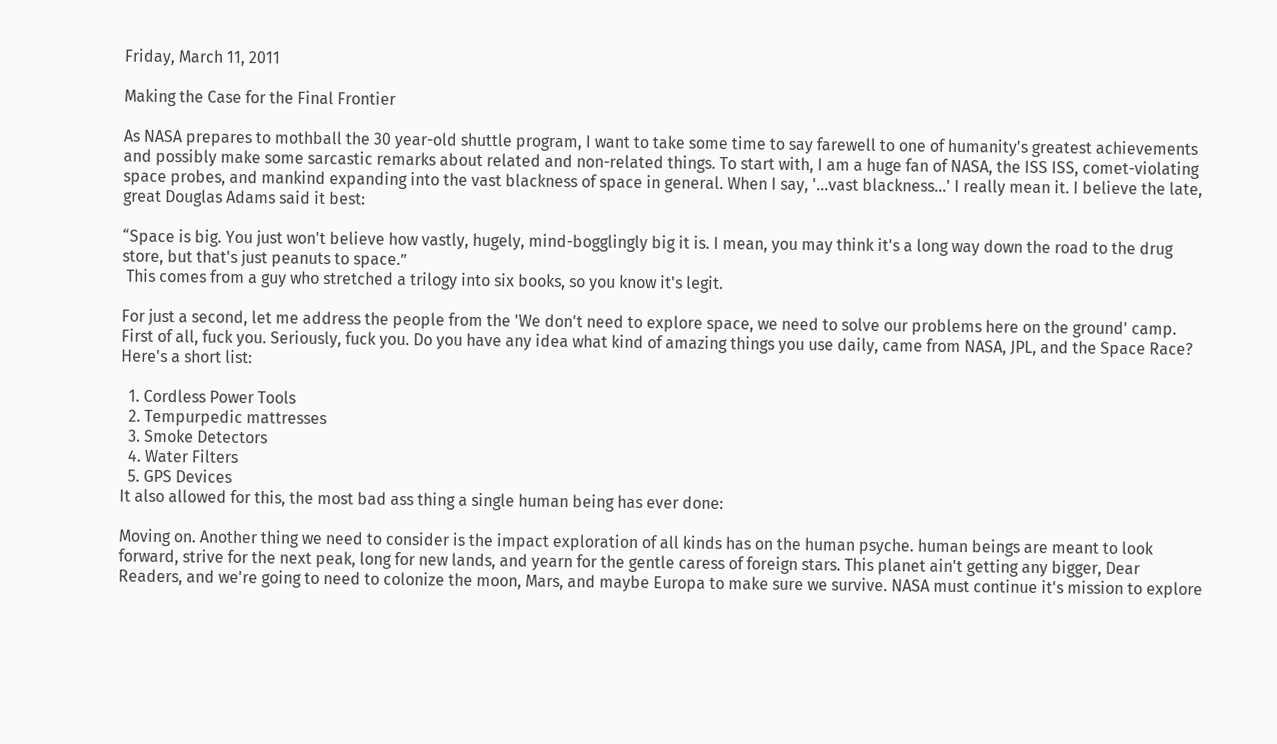Friday, March 11, 2011

Making the Case for the Final Frontier

As NASA prepares to mothball the 30 year-old shuttle program, I want to take some time to say farewell to one of humanity's greatest achievements and possibly make some sarcastic remarks about related and non-related things. To start with, I am a huge fan of NASA, the ISS ISS, comet-violating space probes, and mankind expanding into the vast blackness of space in general. When I say, '...vast blackness...' I really mean it. I believe the late, great Douglas Adams said it best:

“Space is big. You just won't believe how vastly, hugely, mind-bogglingly big it is. I mean, you may think it's a long way down the road to the drug store, but that's just peanuts to space.”
 This comes from a guy who stretched a trilogy into six books, so you know it's legit.

For just a second, let me address the people from the 'We don't need to explore space, we need to solve our problems here on the ground' camp. First of all, fuck you. Seriously, fuck you. Do you have any idea what kind of amazing things you use daily, came from NASA, JPL, and the Space Race? Here's a short list:

  1. Cordless Power Tools
  2. Tempurpedic mattresses
  3. Smoke Detectors
  4. Water Filters
  5. GPS Devices
It also allowed for this, the most bad ass thing a single human being has ever done:

Moving on. Another thing we need to consider is the impact exploration of all kinds has on the human psyche. human beings are meant to look forward, strive for the next peak, long for new lands, and yearn for the gentle caress of foreign stars. This planet ain't getting any bigger, Dear Readers, and we're going to need to colonize the moon, Mars, and maybe Europa to make sure we survive. NASA must continue it's mission to explore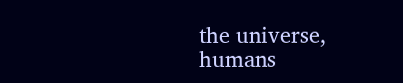the universe, humans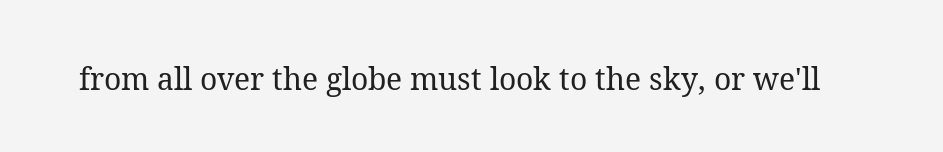from all over the globe must look to the sky, or we'll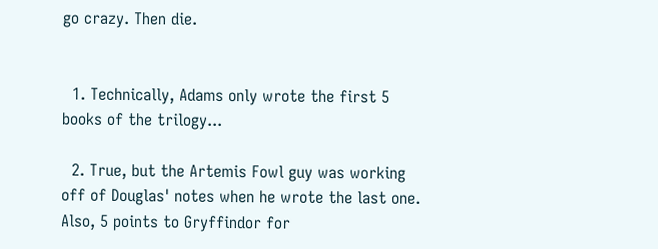go crazy. Then die.


  1. Technically, Adams only wrote the first 5 books of the trilogy...

  2. True, but the Artemis Fowl guy was working off of Douglas' notes when he wrote the last one. Also, 5 points to Gryffindor for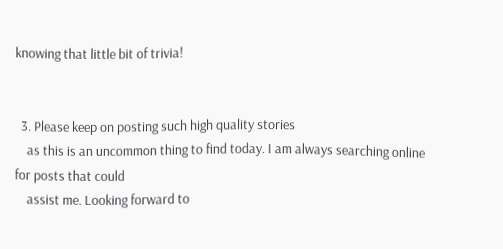knowing that little bit of trivia!


  3. Please keep on posting such high quality stories
    as this is an uncommon thing to find today. I am always searching online for posts that could
    assist me. Looking forward to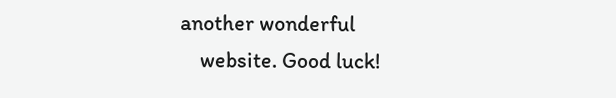another wonderful
    website. Good luck!